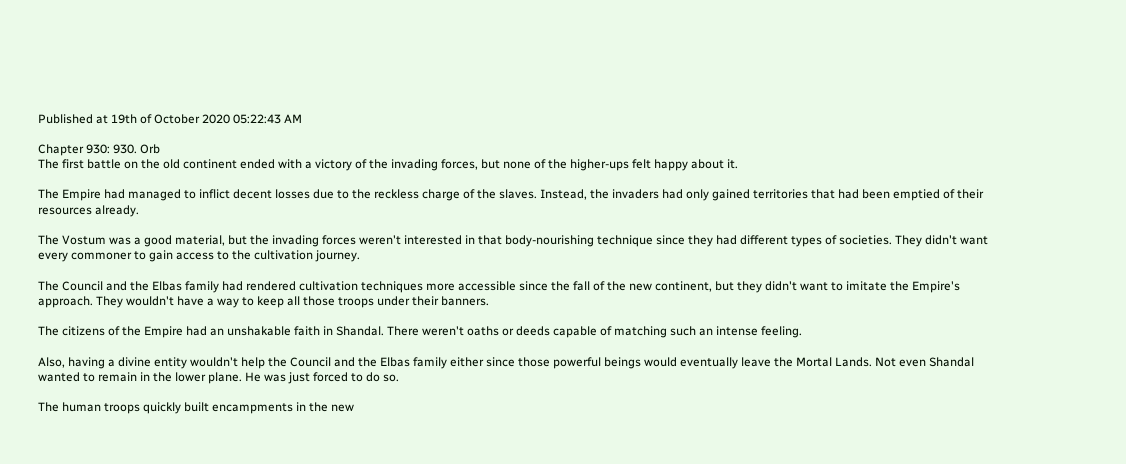Published at 19th of October 2020 05:22:43 AM

Chapter 930: 930. Orb
The first battle on the old continent ended with a victory of the invading forces, but none of the higher-ups felt happy about it.

The Empire had managed to inflict decent losses due to the reckless charge of the slaves. Instead, the invaders had only gained territories that had been emptied of their resources already.

The Vostum was a good material, but the invading forces weren't interested in that body-nourishing technique since they had different types of societies. They didn't want every commoner to gain access to the cultivation journey.

The Council and the Elbas family had rendered cultivation techniques more accessible since the fall of the new continent, but they didn't want to imitate the Empire's approach. They wouldn't have a way to keep all those troops under their banners.

The citizens of the Empire had an unshakable faith in Shandal. There weren't oaths or deeds capable of matching such an intense feeling.

Also, having a divine entity wouldn't help the Council and the Elbas family either since those powerful beings would eventually leave the Mortal Lands. Not even Shandal wanted to remain in the lower plane. He was just forced to do so.

The human troops quickly built encampments in the new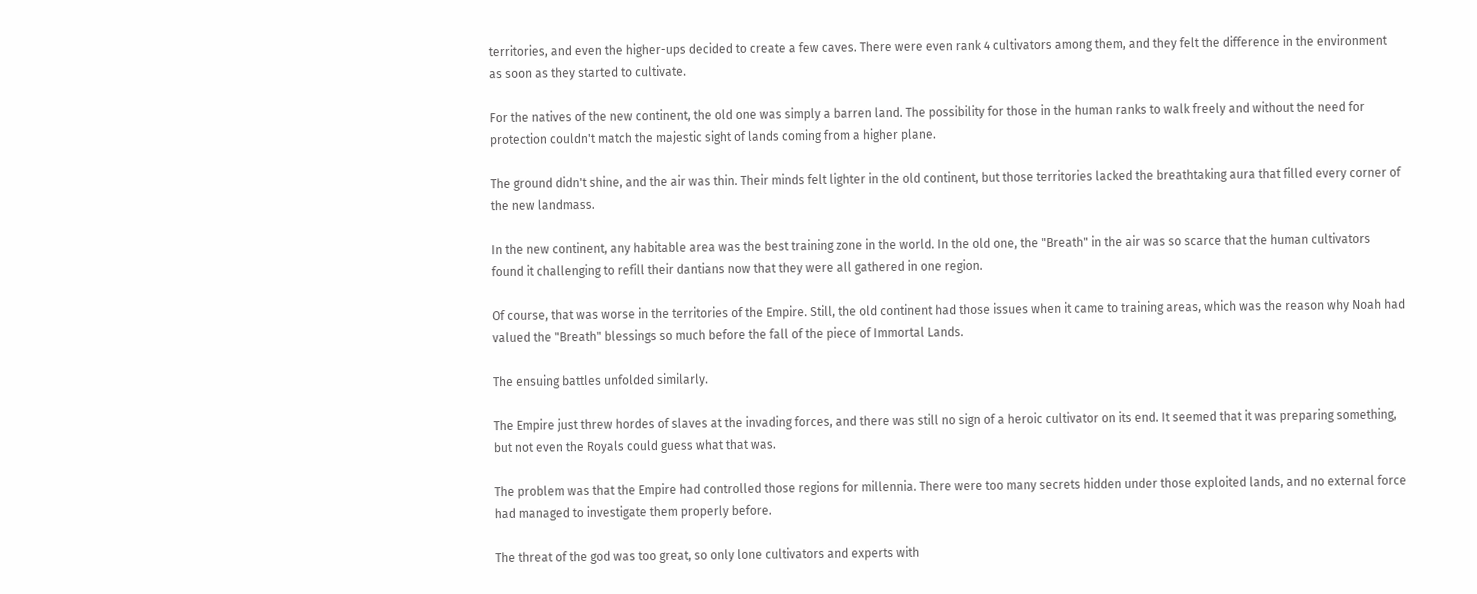territories, and even the higher-ups decided to create a few caves. There were even rank 4 cultivators among them, and they felt the difference in the environment as soon as they started to cultivate.

For the natives of the new continent, the old one was simply a barren land. The possibility for those in the human ranks to walk freely and without the need for protection couldn't match the majestic sight of lands coming from a higher plane.

The ground didn't shine, and the air was thin. Their minds felt lighter in the old continent, but those territories lacked the breathtaking aura that filled every corner of the new landmass.

In the new continent, any habitable area was the best training zone in the world. In the old one, the "Breath" in the air was so scarce that the human cultivators found it challenging to refill their dantians now that they were all gathered in one region.

Of course, that was worse in the territories of the Empire. Still, the old continent had those issues when it came to training areas, which was the reason why Noah had valued the "Breath" blessings so much before the fall of the piece of Immortal Lands.

The ensuing battles unfolded similarly.

The Empire just threw hordes of slaves at the invading forces, and there was still no sign of a heroic cultivator on its end. It seemed that it was preparing something, but not even the Royals could guess what that was.

The problem was that the Empire had controlled those regions for millennia. There were too many secrets hidden under those exploited lands, and no external force had managed to investigate them properly before.

The threat of the god was too great, so only lone cultivators and experts with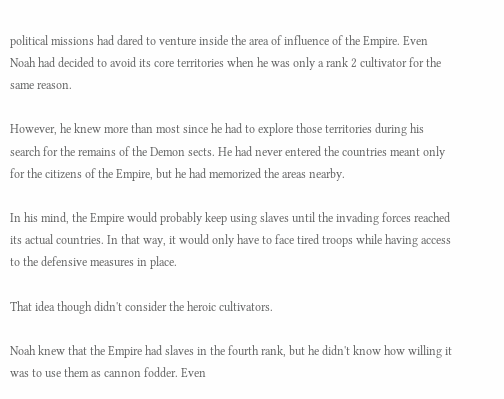political missions had dared to venture inside the area of influence of the Empire. Even Noah had decided to avoid its core territories when he was only a rank 2 cultivator for the same reason.

However, he knew more than most since he had to explore those territories during his search for the remains of the Demon sects. He had never entered the countries meant only for the citizens of the Empire, but he had memorized the areas nearby.

In his mind, the Empire would probably keep using slaves until the invading forces reached its actual countries. In that way, it would only have to face tired troops while having access to the defensive measures in place.

That idea though didn't consider the heroic cultivators.

Noah knew that the Empire had slaves in the fourth rank, but he didn't know how willing it was to use them as cannon fodder. Even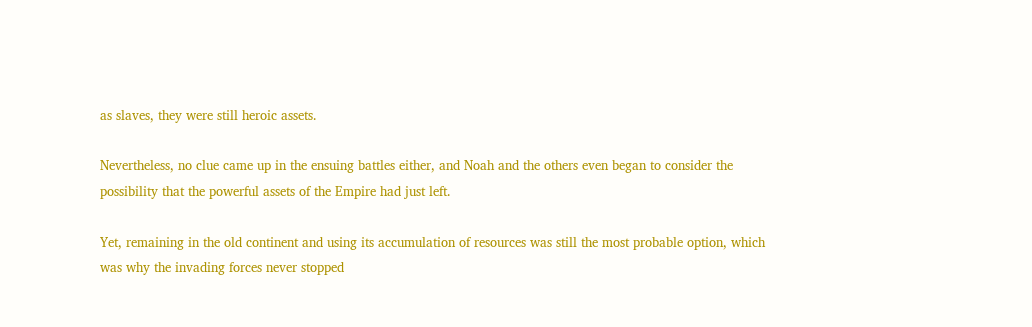as slaves, they were still heroic assets.

Nevertheless, no clue came up in the ensuing battles either, and Noah and the others even began to consider the possibility that the powerful assets of the Empire had just left.

Yet, remaining in the old continent and using its accumulation of resources was still the most probable option, which was why the invading forces never stopped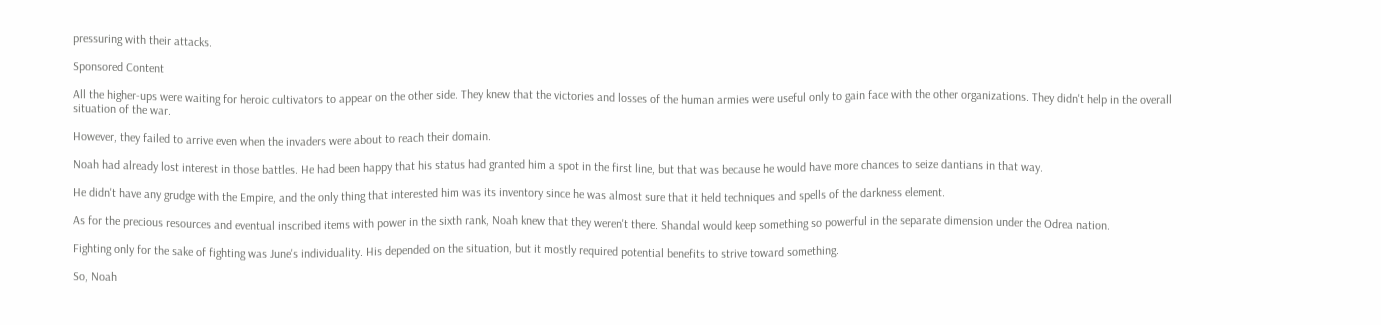pressuring with their attacks.

Sponsored Content

All the higher-ups were waiting for heroic cultivators to appear on the other side. They knew that the victories and losses of the human armies were useful only to gain face with the other organizations. They didn't help in the overall situation of the war.

However, they failed to arrive even when the invaders were about to reach their domain.

Noah had already lost interest in those battles. He had been happy that his status had granted him a spot in the first line, but that was because he would have more chances to seize dantians in that way.

He didn't have any grudge with the Empire, and the only thing that interested him was its inventory since he was almost sure that it held techniques and spells of the darkness element.

As for the precious resources and eventual inscribed items with power in the sixth rank, Noah knew that they weren't there. Shandal would keep something so powerful in the separate dimension under the Odrea nation.

Fighting only for the sake of fighting was June's individuality. His depended on the situation, but it mostly required potential benefits to strive toward something.

So, Noah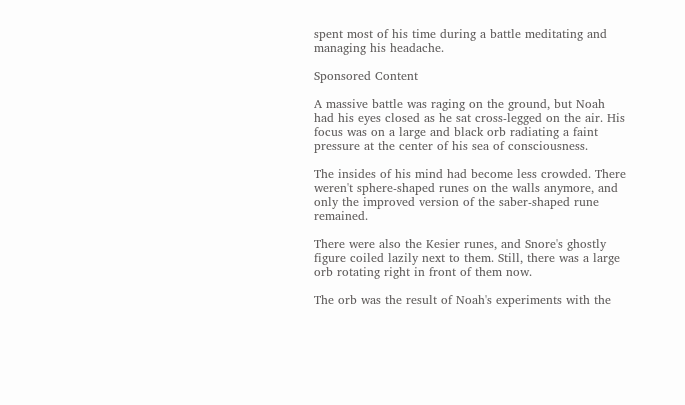spent most of his time during a battle meditating and managing his headache.

Sponsored Content

A massive battle was raging on the ground, but Noah had his eyes closed as he sat cross-legged on the air. His focus was on a large and black orb radiating a faint pressure at the center of his sea of consciousness.

The insides of his mind had become less crowded. There weren't sphere-shaped runes on the walls anymore, and only the improved version of the saber-shaped rune remained.

There were also the Kesier runes, and Snore's ghostly figure coiled lazily next to them. Still, there was a large orb rotating right in front of them now.

The orb was the result of Noah's experiments with the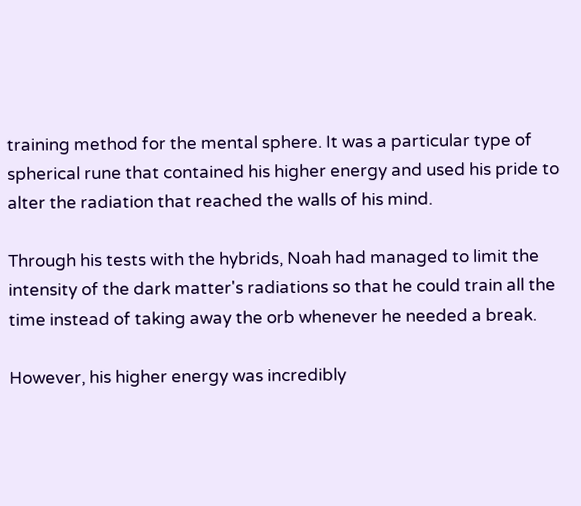training method for the mental sphere. It was a particular type of spherical rune that contained his higher energy and used his pride to alter the radiation that reached the walls of his mind.

Through his tests with the hybrids, Noah had managed to limit the intensity of the dark matter's radiations so that he could train all the time instead of taking away the orb whenever he needed a break.

However, his higher energy was incredibly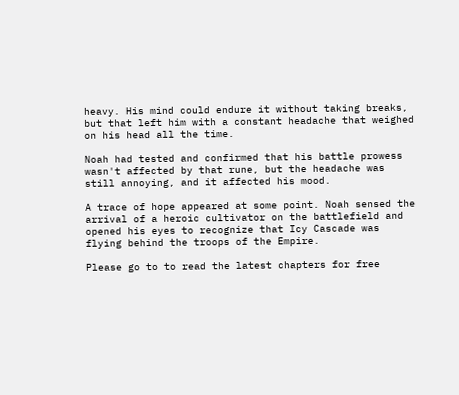heavy. His mind could endure it without taking breaks, but that left him with a constant headache that weighed on his head all the time.

Noah had tested and confirmed that his battle prowess wasn't affected by that rune, but the headache was still annoying, and it affected his mood.

A trace of hope appeared at some point. Noah sensed the arrival of a heroic cultivator on the battlefield and opened his eyes to recognize that Icy Cascade was flying behind the troops of the Empire.

Please go to to read the latest chapters for free